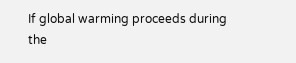If global warming proceeds during the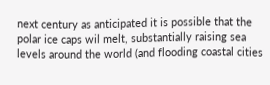next century as anticipated it is possible that the polar ice caps wil melt, substantially raising sea levels around the world (and flooding coastal cities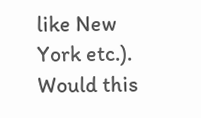like New York etc.). Would this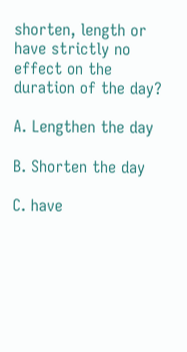shorten, length or have strictly no effect on the duration of the day?

A. Lengthen the day

B. Shorten the day

C. have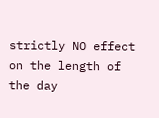strictly NO effect on the length of the day